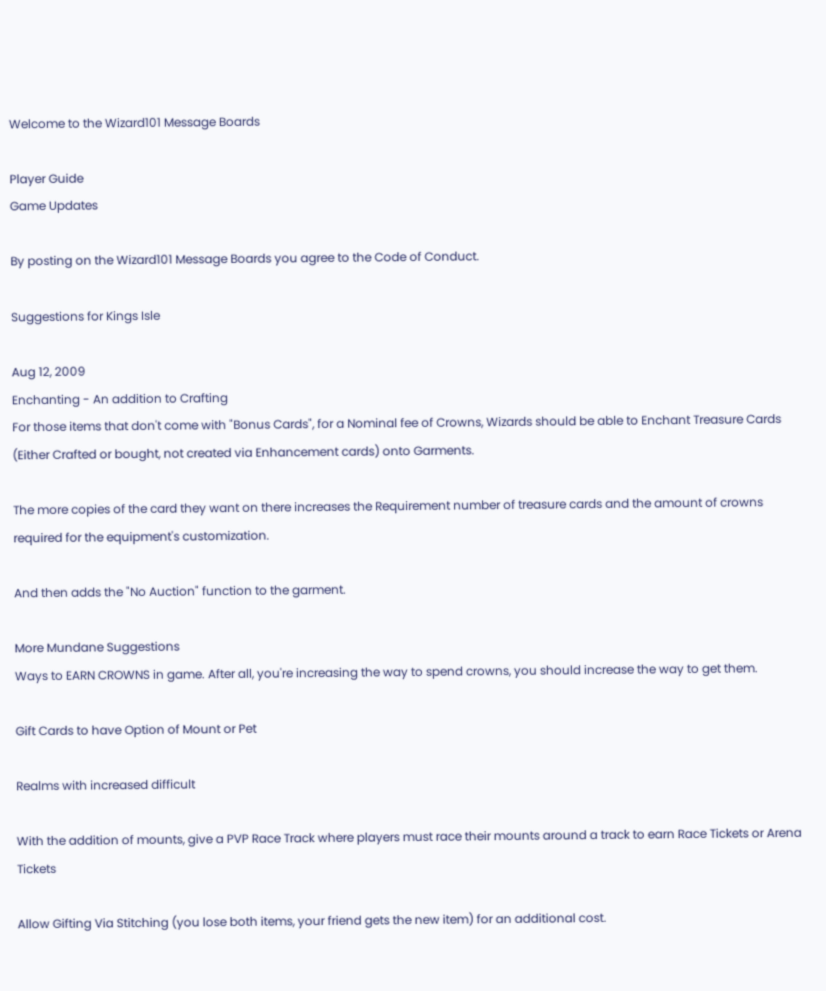Welcome to the Wizard101 Message Boards

Player Guide
Game Updates

By posting on the Wizard101 Message Boards you agree to the Code of Conduct.

Suggestions for Kings Isle

Aug 12, 2009
Enchanting - An addition to Crafting
For those items that don't come with "Bonus Cards", for a Nominal fee of Crowns, Wizards should be able to Enchant Treasure Cards (Either Crafted or bought, not created via Enhancement cards) onto Garments.

The more copies of the card they want on there increases the Requirement number of treasure cards and the amount of crowns required for the equipment's customization.

And then adds the "No Auction" function to the garment.

More Mundane Suggestions
Ways to EARN CROWNS in game. After all, you're increasing the way to spend crowns, you should increase the way to get them.

Gift Cards to have Option of Mount or Pet

Realms with increased difficult

With the addition of mounts, give a PVP Race Track where players must race their mounts around a track to earn Race Tickets or Arena Tickets

Allow Gifting Via Stitching (you lose both items, your friend gets the new item) for an additional cost.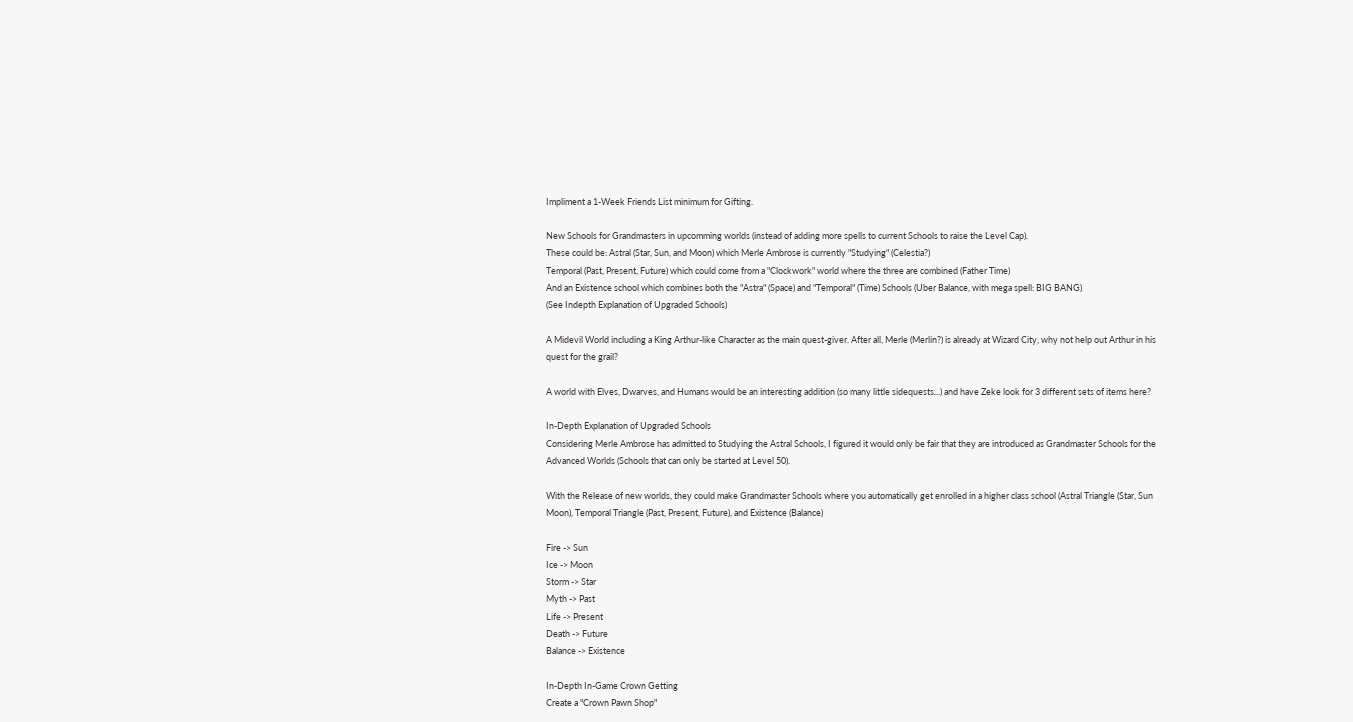Impliment a 1-Week Friends List minimum for Gifting.

New Schools for Grandmasters in upcomming worlds (instead of adding more spells to current Schools to raise the Level Cap).
These could be: Astral (Star, Sun, and Moon) which Merle Ambrose is currently "Studying" (Celestia?)
Temporal (Past, Present, Future) which could come from a "Clockwork" world where the three are combined (Father Time)
And an Existence school which combines both the "Astra" (Space) and "Temporal" (Time) Schools (Uber Balance, with mega spell: BIG BANG)
(See Indepth Explanation of Upgraded Schools)

A Midevil World including a King Arthur-like Character as the main quest-giver. After all, Merle (Merlin?) is already at Wizard City, why not help out Arthur in his quest for the grail?

A world with Elves, Dwarves, and Humans would be an interesting addition (so many little sidequests...) and have Zeke look for 3 different sets of items here?

In-Depth Explanation of Upgraded Schools
Considering Merle Ambrose has admitted to Studying the Astral Schools, I figured it would only be fair that they are introduced as Grandmaster Schools for the Advanced Worlds (Schools that can only be started at Level 50).

With the Release of new worlds, they could make Grandmaster Schools where you automatically get enrolled in a higher class school (Astral Triangle (Star, Sun Moon), Temporal Triangle (Past, Present, Future), and Existence (Balance)

Fire -> Sun
Ice -> Moon
Storm -> Star
Myth -> Past
Life -> Present
Death -> Future
Balance -> Existence

In-Depth In-Game Crown Getting
Create a "Crown Pawn Shop"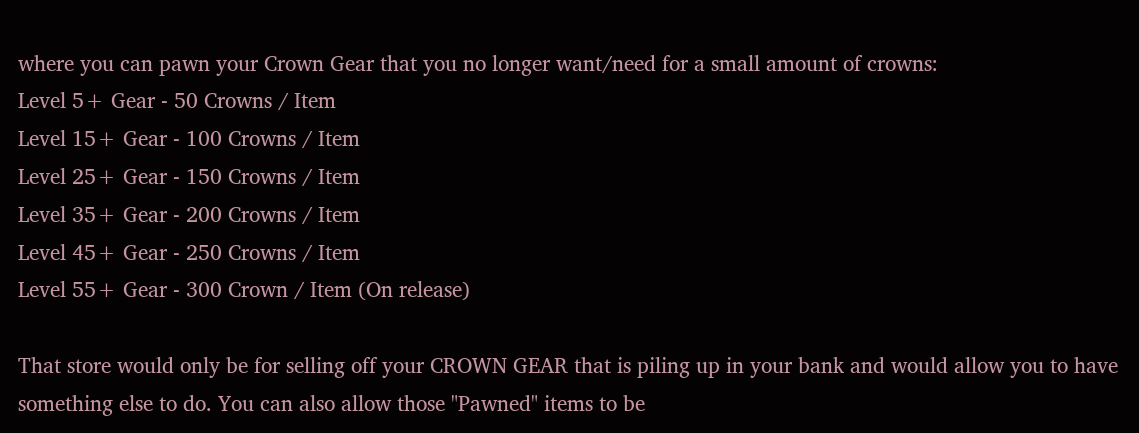where you can pawn your Crown Gear that you no longer want/need for a small amount of crowns:
Level 5+ Gear - 50 Crowns / Item
Level 15+ Gear - 100 Crowns / Item
Level 25+ Gear - 150 Crowns / Item
Level 35+ Gear - 200 Crowns / Item
Level 45+ Gear - 250 Crowns / Item
Level 55+ Gear - 300 Crown / Item (On release)

That store would only be for selling off your CROWN GEAR that is piling up in your bank and would allow you to have something else to do. You can also allow those "Pawned" items to be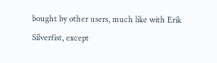bought by other users, much like with Erik Silverfist, except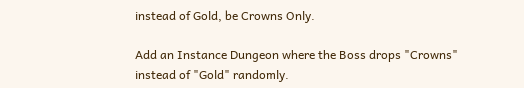instead of Gold, be Crowns Only.

Add an Instance Dungeon where the Boss drops "Crowns" instead of "Gold" randomly.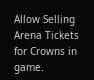Allow Selling Arena Tickets for Crowns in game.